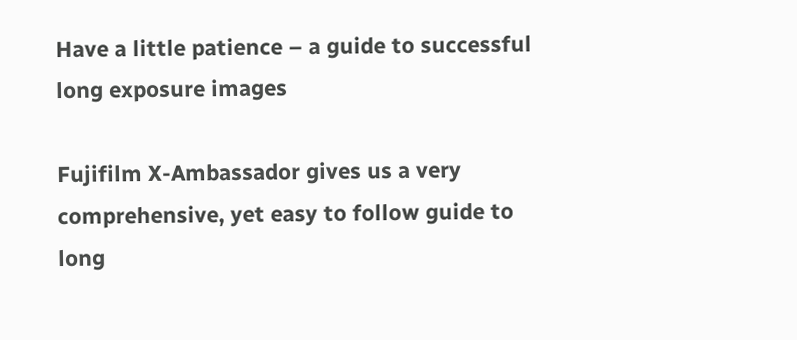Have a little patience – a guide to successful long exposure images

Fujifilm X-Ambassador gives us a very comprehensive, yet easy to follow guide to long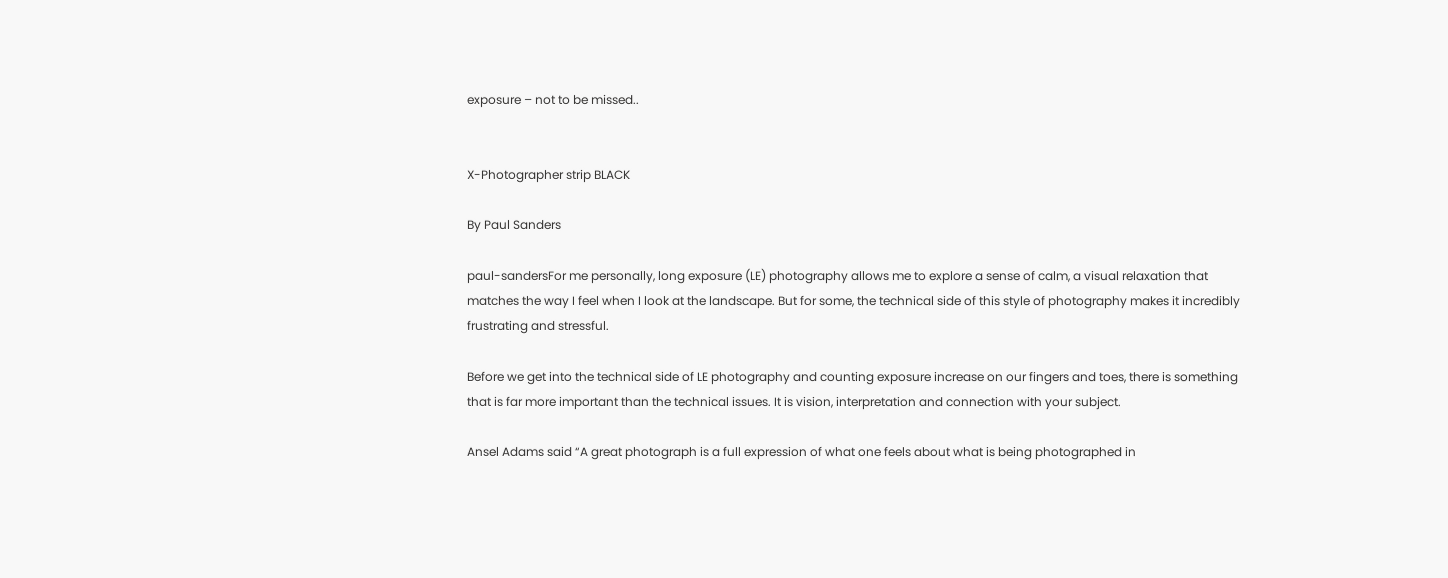exposure – not to be missed..


X-Photographer strip BLACK

By Paul Sanders

paul-sandersFor me personally, long exposure (LE) photography allows me to explore a sense of calm, a visual relaxation that matches the way I feel when I look at the landscape. But for some, the technical side of this style of photography makes it incredibly frustrating and stressful.

Before we get into the technical side of LE photography and counting exposure increase on our fingers and toes, there is something that is far more important than the technical issues. It is vision, interpretation and connection with your subject.

Ansel Adams said “A great photograph is a full expression of what one feels about what is being photographed in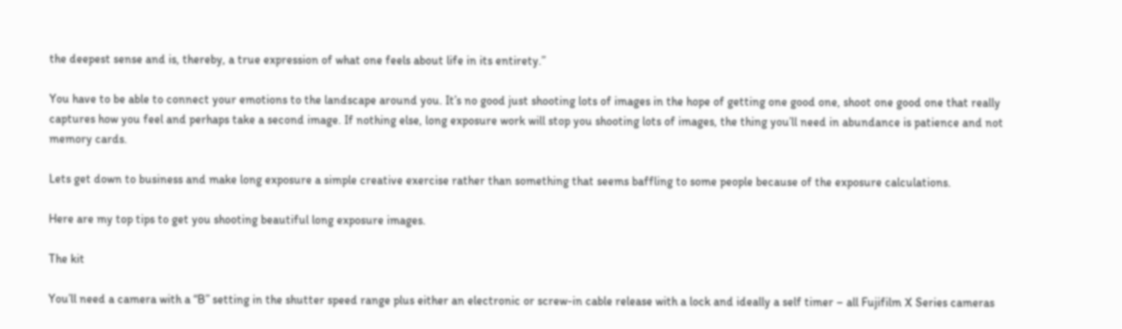the deepest sense and is, thereby, a true expression of what one feels about life in its entirety.”

You have to be able to connect your emotions to the landscape around you. It’s no good just shooting lots of images in the hope of getting one good one, shoot one good one that really captures how you feel and perhaps take a second image. If nothing else, long exposure work will stop you shooting lots of images, the thing you’ll need in abundance is patience and not memory cards.

Lets get down to business and make long exposure a simple creative exercise rather than something that seems baffling to some people because of the exposure calculations.

Here are my top tips to get you shooting beautiful long exposure images.

The kit

You’ll need a camera with a “B” setting in the shutter speed range plus either an electronic or screw-in cable release with a lock and ideally a self timer – all Fujifilm X Series cameras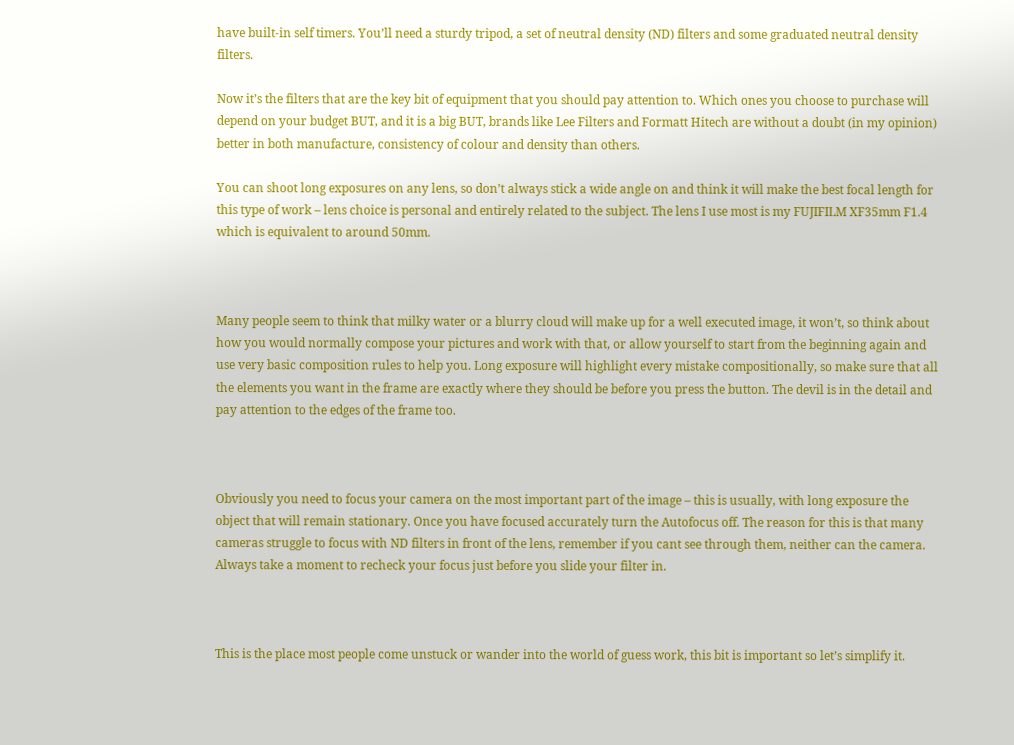have built-in self timers. You’ll need a sturdy tripod, a set of neutral density (ND) filters and some graduated neutral density filters.

Now it’s the filters that are the key bit of equipment that you should pay attention to. Which ones you choose to purchase will depend on your budget BUT, and it is a big BUT, brands like Lee Filters and Formatt Hitech are without a doubt (in my opinion) better in both manufacture, consistency of colour and density than others.

You can shoot long exposures on any lens, so don’t always stick a wide angle on and think it will make the best focal length for this type of work – lens choice is personal and entirely related to the subject. The lens I use most is my FUJIFILM XF35mm F1.4 which is equivalent to around 50mm.



Many people seem to think that milky water or a blurry cloud will make up for a well executed image, it won’t, so think about how you would normally compose your pictures and work with that, or allow yourself to start from the beginning again and use very basic composition rules to help you. Long exposure will highlight every mistake compositionally, so make sure that all the elements you want in the frame are exactly where they should be before you press the button. The devil is in the detail and pay attention to the edges of the frame too.



Obviously you need to focus your camera on the most important part of the image – this is usually, with long exposure the object that will remain stationary. Once you have focused accurately turn the Autofocus off. The reason for this is that many cameras struggle to focus with ND filters in front of the lens, remember if you cant see through them, neither can the camera. Always take a moment to recheck your focus just before you slide your filter in.



This is the place most people come unstuck or wander into the world of guess work, this bit is important so let’s simplify it.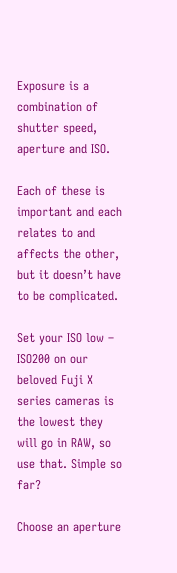Exposure is a combination of shutter speed, aperture and ISO.

Each of these is important and each relates to and affects the other, but it doesn’t have to be complicated.

Set your ISO low – ISO200 on our beloved Fuji X series cameras is the lowest they will go in RAW, so use that. Simple so far?

Choose an aperture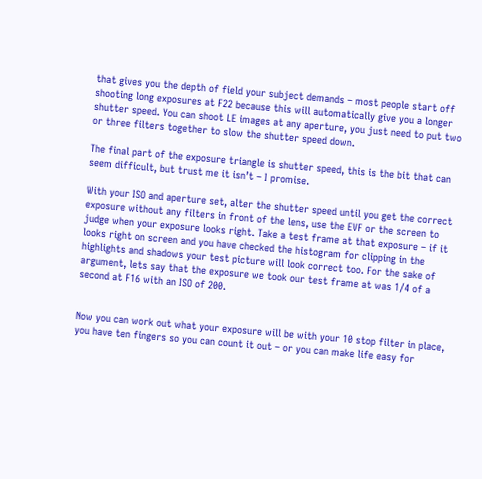that gives you the depth of field your subject demands – most people start off shooting long exposures at F22 because this will automatically give you a longer shutter speed. You can shoot LE images at any aperture, you just need to put two or three filters together to slow the shutter speed down.

The final part of the exposure triangle is shutter speed, this is the bit that can seem difficult, but trust me it isn’t – I promise.

With your ISO and aperture set, alter the shutter speed until you get the correct exposure without any filters in front of the lens, use the EVF or the screen to judge when your exposure looks right. Take a test frame at that exposure – if it looks right on screen and you have checked the histogram for clipping in the highlights and shadows your test picture will look correct too. For the sake of argument, lets say that the exposure we took our test frame at was 1/4 of a second at F16 with an ISO of 200.


Now you can work out what your exposure will be with your 10 stop filter in place, you have ten fingers so you can count it out – or you can make life easy for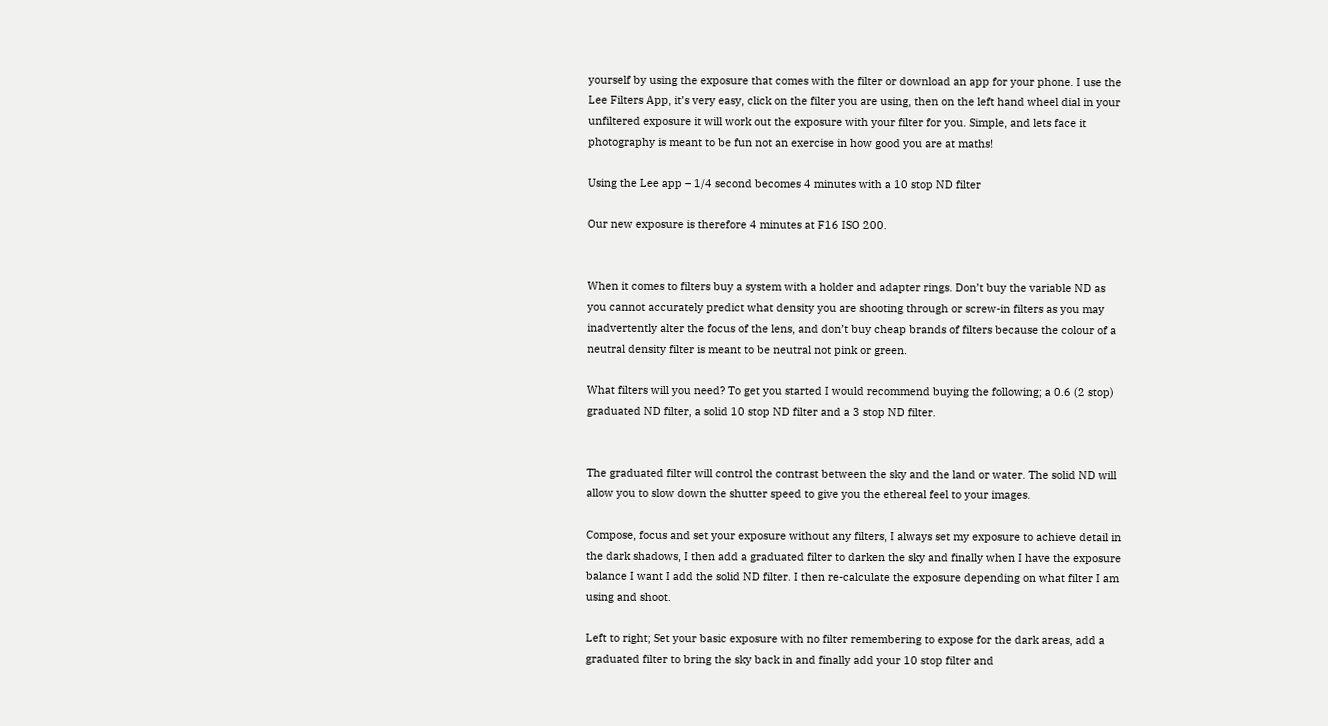yourself by using the exposure that comes with the filter or download an app for your phone. I use the Lee Filters App, it’s very easy, click on the filter you are using, then on the left hand wheel dial in your unfiltered exposure it will work out the exposure with your filter for you. Simple, and lets face it photography is meant to be fun not an exercise in how good you are at maths!

Using the Lee app – 1/4 second becomes 4 minutes with a 10 stop ND filter

Our new exposure is therefore 4 minutes at F16 ISO 200.


When it comes to filters buy a system with a holder and adapter rings. Don’t buy the variable ND as you cannot accurately predict what density you are shooting through or screw-in filters as you may inadvertently alter the focus of the lens, and don’t buy cheap brands of filters because the colour of a neutral density filter is meant to be neutral not pink or green.

What filters will you need? To get you started I would recommend buying the following; a 0.6 (2 stop) graduated ND filter, a solid 10 stop ND filter and a 3 stop ND filter.


The graduated filter will control the contrast between the sky and the land or water. The solid ND will allow you to slow down the shutter speed to give you the ethereal feel to your images.

Compose, focus and set your exposure without any filters, I always set my exposure to achieve detail in the dark shadows, I then add a graduated filter to darken the sky and finally when I have the exposure balance I want I add the solid ND filter. I then re-calculate the exposure depending on what filter I am using and shoot.

Left to right; Set your basic exposure with no filter remembering to expose for the dark areas, add a graduated filter to bring the sky back in and finally add your 10 stop filter and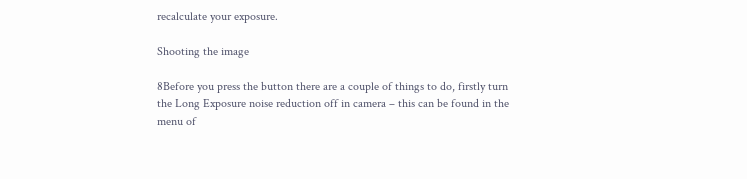recalculate your exposure.

Shooting the image

8Before you press the button there are a couple of things to do, firstly turn the Long Exposure noise reduction off in camera – this can be found in the menu of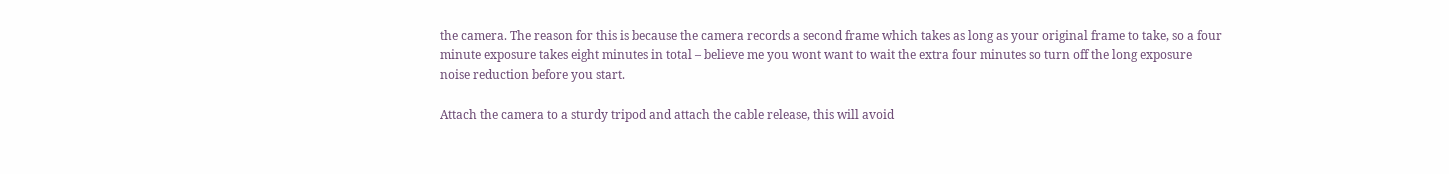the camera. The reason for this is because the camera records a second frame which takes as long as your original frame to take, so a four minute exposure takes eight minutes in total – believe me you wont want to wait the extra four minutes so turn off the long exposure noise reduction before you start.

Attach the camera to a sturdy tripod and attach the cable release, this will avoid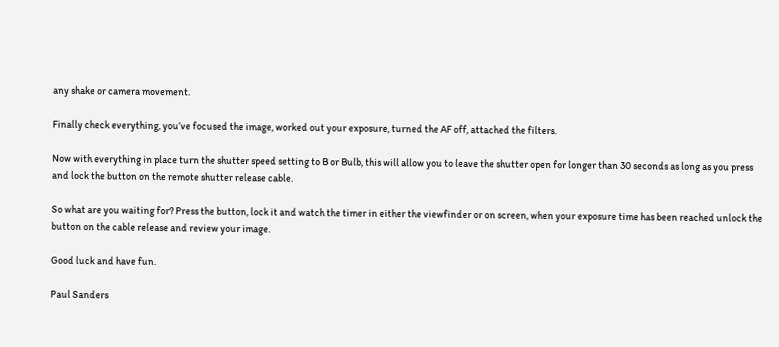any shake or camera movement.

Finally check everything, you’ve focused the image, worked out your exposure, turned the AF off, attached the filters.

Now with everything in place turn the shutter speed setting to B or Bulb, this will allow you to leave the shutter open for longer than 30 seconds as long as you press and lock the button on the remote shutter release cable.

So what are you waiting for? Press the button, lock it and watch the timer in either the viewfinder or on screen, when your exposure time has been reached unlock the button on the cable release and review your image.

Good luck and have fun.

Paul Sanders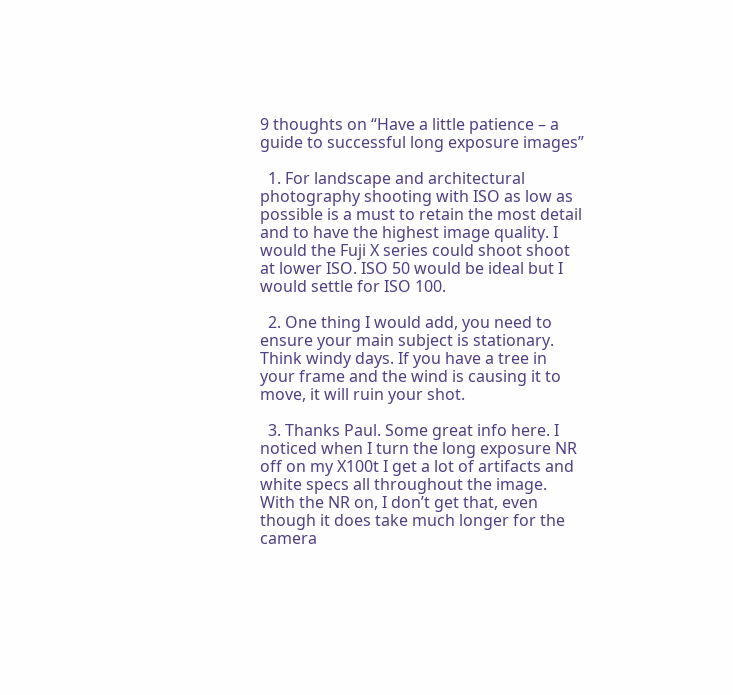9 thoughts on “Have a little patience – a guide to successful long exposure images”

  1. For landscape and architectural photography shooting with ISO as low as possible is a must to retain the most detail and to have the highest image quality. I would the Fuji X series could shoot shoot at lower ISO. ISO 50 would be ideal but I would settle for ISO 100.

  2. One thing I would add, you need to ensure your main subject is stationary. Think windy days. If you have a tree in your frame and the wind is causing it to move, it will ruin your shot.

  3. Thanks Paul. Some great info here. I noticed when I turn the long exposure NR off on my X100t I get a lot of artifacts and white specs all throughout the image. With the NR on, I don’t get that, even though it does take much longer for the camera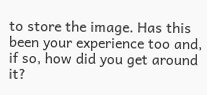to store the image. Has this been your experience too and, if so, how did you get around it?